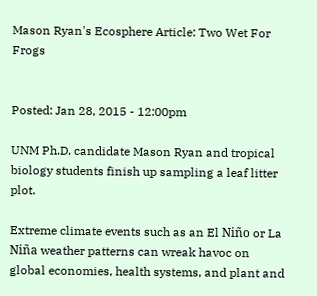Mason Ryan's Ecosphere Article: Two Wet For Frogs


Posted: Jan 28, 2015 - 12:00pm

UNM Ph.D. candidate Mason Ryan and tropical biology students finish up sampling a leaf litter plot.

Extreme climate events such as an El Niño or La Niña weather patterns can wreak havoc on global economies, health systems, and plant and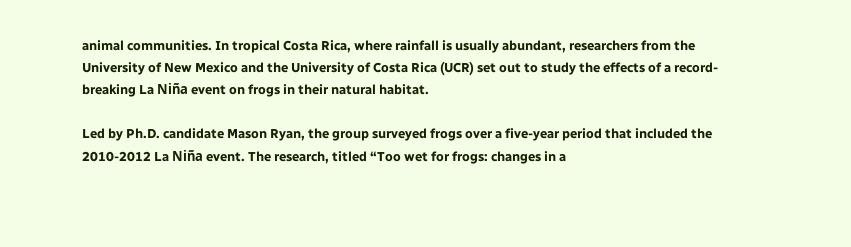animal communities. In tropical Costa Rica, where rainfall is usually abundant, researchers from the University of New Mexico and the University of Costa Rica (UCR) set out to study the effects of a record-breaking La Niña event on frogs in their natural habitat.

Led by Ph.D. candidate Mason Ryan, the group surveyed frogs over a five-year period that included the 2010-2012 La Niña event. The research, titled “Too wet for frogs: changes in a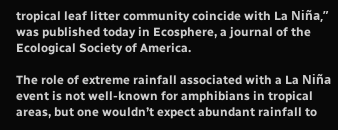tropical leaf litter community coincide with La Niña,” was published today in Ecosphere, a journal of the Ecological Society of America.

The role of extreme rainfall associated with a La Niña event is not well-known for amphibians in tropical areas, but one wouldn’t expect abundant rainfall to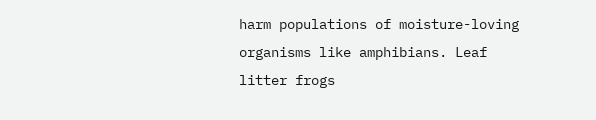harm populations of moisture-loving organisms like amphibians. Leaf litter frogs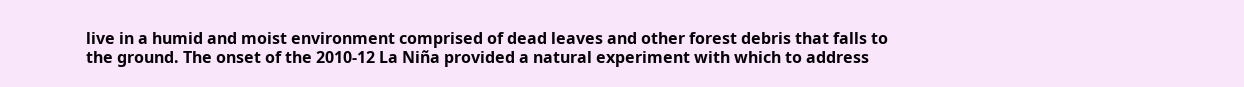live in a humid and moist environment comprised of dead leaves and other forest debris that falls to the ground. The onset of the 2010-12 La Niña provided a natural experiment with which to address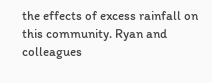the effects of excess rainfall on this community. Ryan and colleagues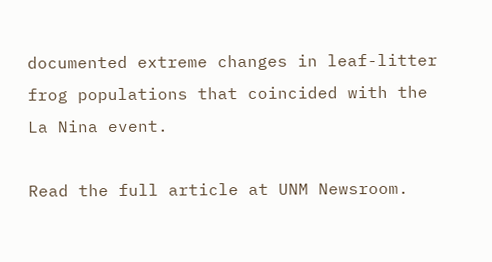documented extreme changes in leaf-litter frog populations that coincided with the La Nina event.

Read the full article at UNM Newsroom.